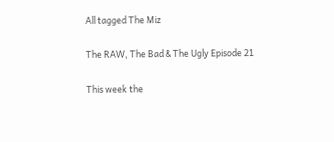All tagged The Miz

The RAW, The Bad & The Ugly Episode 21

This week the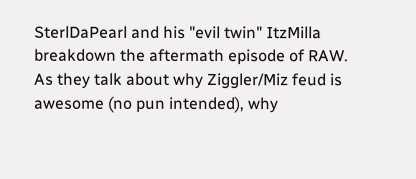SterlDaPearl and his "evil twin" ItzMilla breakdown the aftermath episode of RAW. As they talk about why Ziggler/Miz feud is awesome (no pun intended), why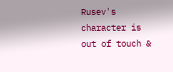Rusev's character is out of touch &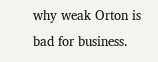why weak Orton is bad for business.